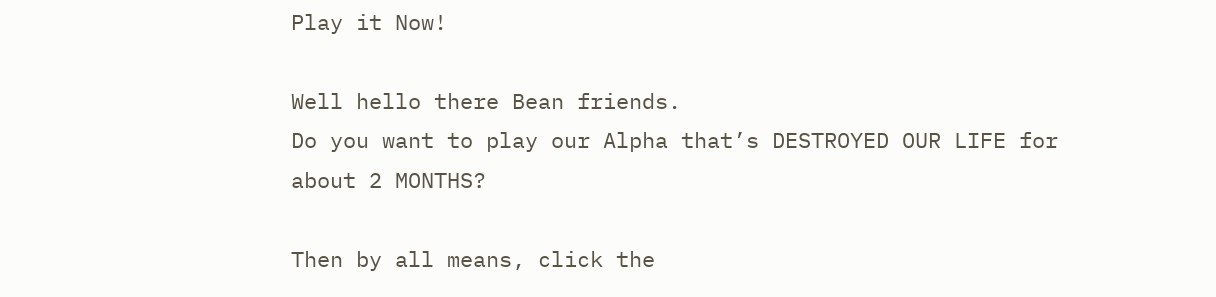Play it Now!

Well hello there Bean friends.
Do you want to play our Alpha that’s DESTROYED OUR LIFE for about 2 MONTHS?

Then by all means, click the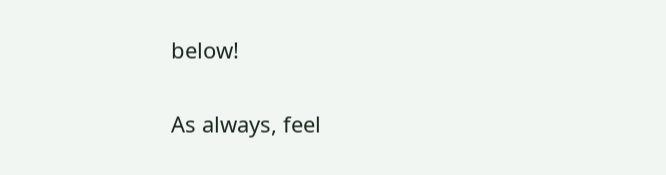below!

As always, feel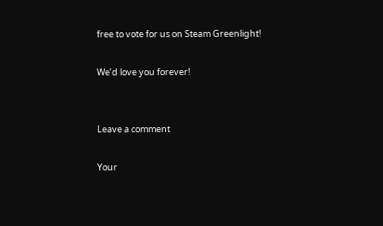free to vote for us on Steam Greenlight!

We’d love you forever!


Leave a comment

Your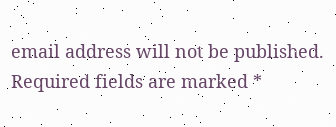email address will not be published. Required fields are marked *